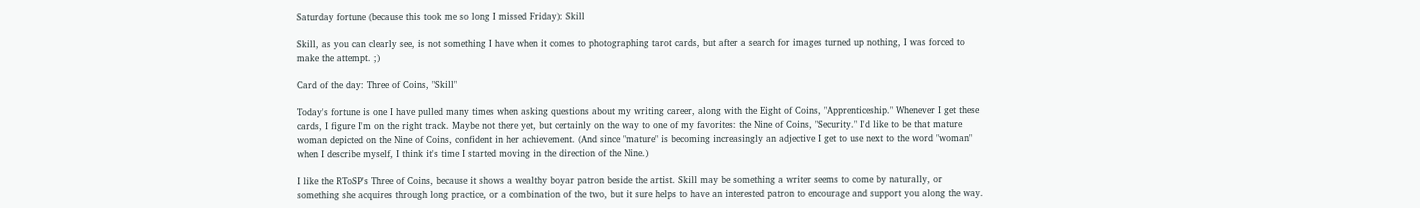Saturday fortune (because this took me so long I missed Friday): Skill

Skill, as you can clearly see, is not something I have when it comes to photographing tarot cards, but after a search for images turned up nothing, I was forced to make the attempt. ;)

Card of the day: Three of Coins, "Skill"

Today's fortune is one I have pulled many times when asking questions about my writing career, along with the Eight of Coins, "Apprenticeship." Whenever I get these cards, I figure I'm on the right track. Maybe not there yet, but certainly on the way to one of my favorites: the Nine of Coins, "Security." I'd like to be that mature woman depicted on the Nine of Coins, confident in her achievement. (And since "mature" is becoming increasingly an adjective I get to use next to the word "woman" when I describe myself, I think it's time I started moving in the direction of the Nine.)

I like the RToSP's Three of Coins, because it shows a wealthy boyar patron beside the artist. Skill may be something a writer seems to come by naturally, or something she acquires through long practice, or a combination of the two, but it sure helps to have an interested patron to encourage and support you along the way.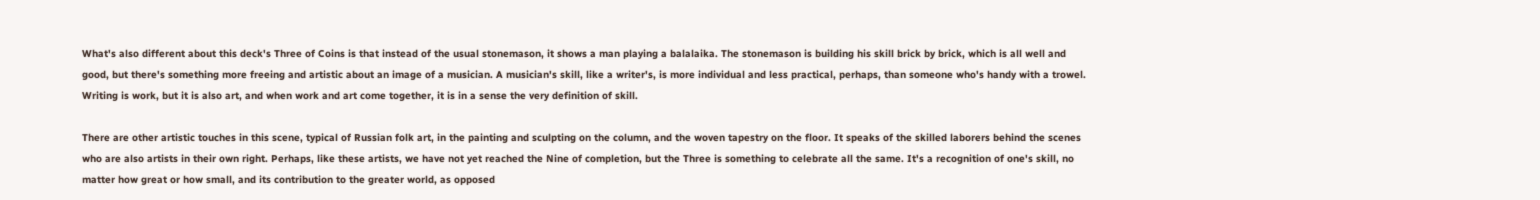What's also different about this deck's Three of Coins is that instead of the usual stonemason, it shows a man playing a balalaika. The stonemason is building his skill brick by brick, which is all well and good, but there's something more freeing and artistic about an image of a musician. A musician's skill, like a writer's, is more individual and less practical, perhaps, than someone who's handy with a trowel. Writing is work, but it is also art, and when work and art come together, it is in a sense the very definition of skill.

There are other artistic touches in this scene, typical of Russian folk art, in the painting and sculpting on the column, and the woven tapestry on the floor. It speaks of the skilled laborers behind the scenes who are also artists in their own right. Perhaps, like these artists, we have not yet reached the Nine of completion, but the Three is something to celebrate all the same. It's a recognition of one's skill, no matter how great or how small, and its contribution to the greater world, as opposed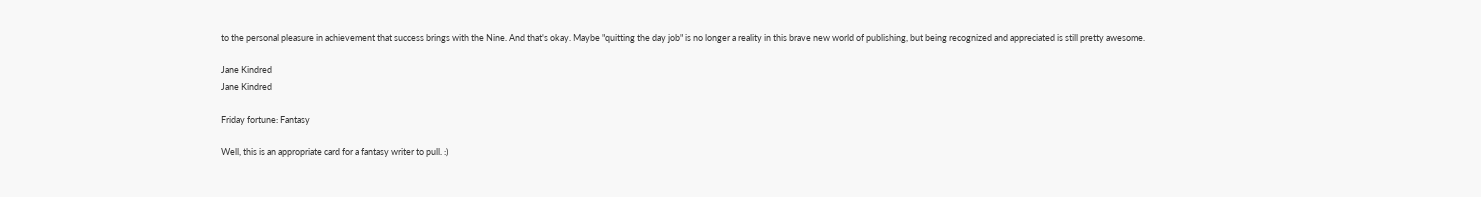to the personal pleasure in achievement that success brings with the Nine. And that's okay. Maybe "quitting the day job" is no longer a reality in this brave new world of publishing, but being recognized and appreciated is still pretty awesome.

Jane Kindred
Jane Kindred

Friday fortune: Fantasy

Well, this is an appropriate card for a fantasy writer to pull. :)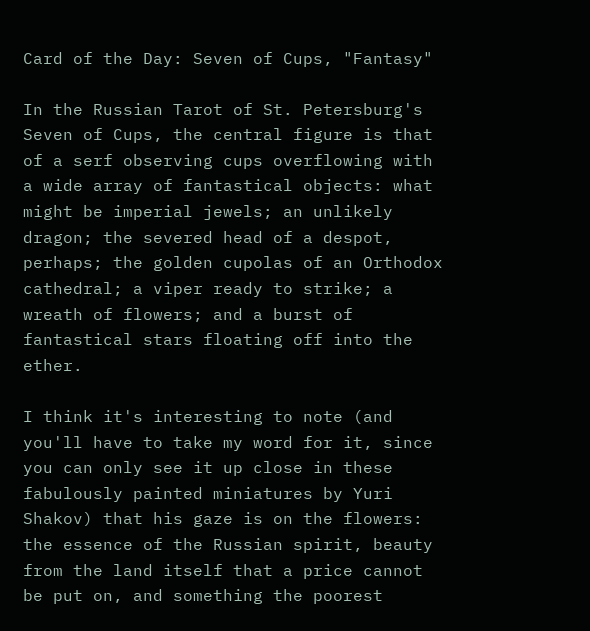Card of the Day: Seven of Cups, "Fantasy"

In the Russian Tarot of St. Petersburg's Seven of Cups, the central figure is that of a serf observing cups overflowing with a wide array of fantastical objects: what might be imperial jewels; an unlikely dragon; the severed head of a despot, perhaps; the golden cupolas of an Orthodox cathedral; a viper ready to strike; a wreath of flowers; and a burst of fantastical stars floating off into the ether.

I think it's interesting to note (and you'll have to take my word for it, since you can only see it up close in these fabulously painted miniatures by Yuri Shakov) that his gaze is on the flowers: the essence of the Russian spirit, beauty from the land itself that a price cannot be put on, and something the poorest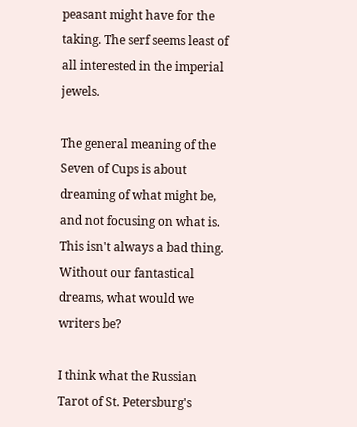peasant might have for the taking. The serf seems least of all interested in the imperial jewels.

The general meaning of the Seven of Cups is about dreaming of what might be, and not focusing on what is. This isn't always a bad thing. Without our fantastical dreams, what would we writers be?

I think what the Russian Tarot of St. Petersburg's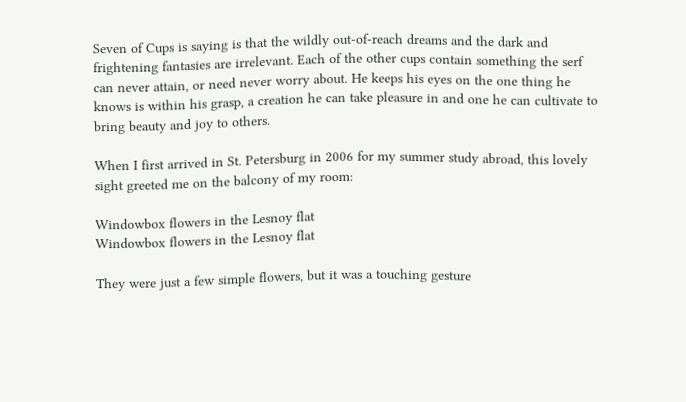Seven of Cups is saying is that the wildly out-of-reach dreams and the dark and frightening fantasies are irrelevant. Each of the other cups contain something the serf can never attain, or need never worry about. He keeps his eyes on the one thing he knows is within his grasp, a creation he can take pleasure in and one he can cultivate to bring beauty and joy to others.

When I first arrived in St. Petersburg in 2006 for my summer study abroad, this lovely sight greeted me on the balcony of my room:

Windowbox flowers in the Lesnoy flat
Windowbox flowers in the Lesnoy flat

They were just a few simple flowers, but it was a touching gesture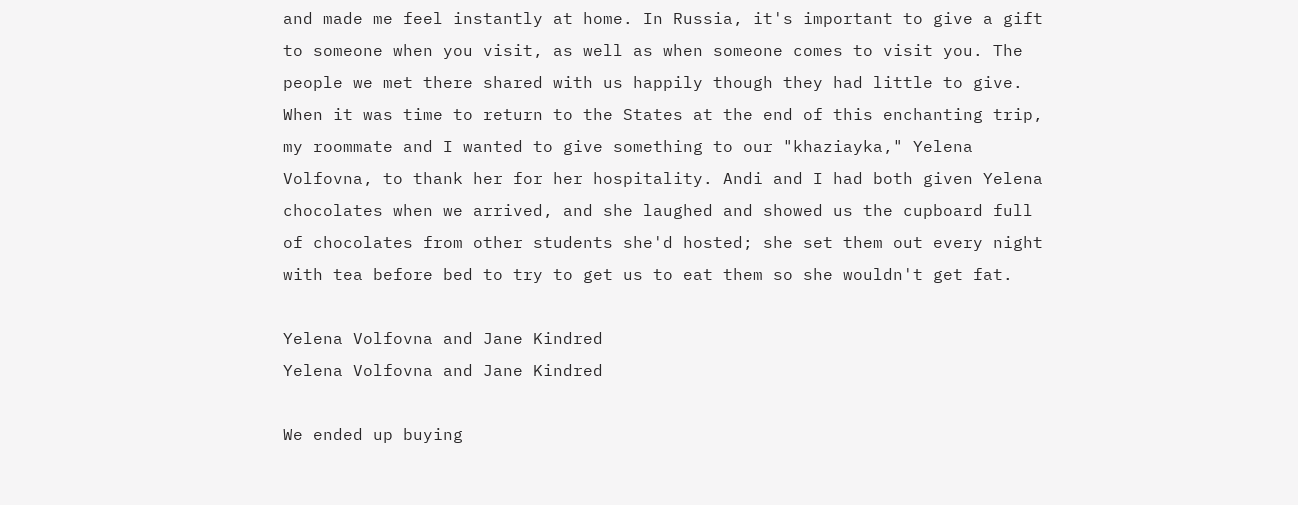and made me feel instantly at home. In Russia, it's important to give a gift to someone when you visit, as well as when someone comes to visit you. The people we met there shared with us happily though they had little to give. When it was time to return to the States at the end of this enchanting trip, my roommate and I wanted to give something to our "khaziayka," Yelena Volfovna, to thank her for her hospitality. Andi and I had both given Yelena chocolates when we arrived, and she laughed and showed us the cupboard full of chocolates from other students she'd hosted; she set them out every night with tea before bed to try to get us to eat them so she wouldn't get fat.

Yelena Volfovna and Jane Kindred
Yelena Volfovna and Jane Kindred

We ended up buying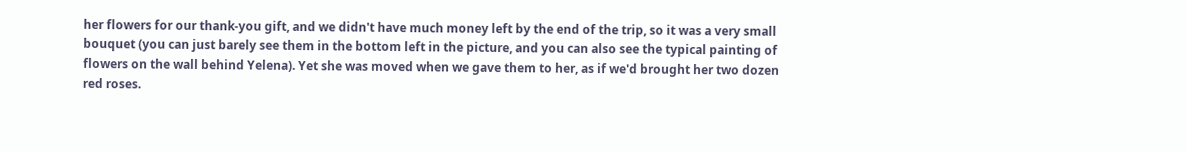her flowers for our thank-you gift, and we didn't have much money left by the end of the trip, so it was a very small bouquet (you can just barely see them in the bottom left in the picture, and you can also see the typical painting of flowers on the wall behind Yelena). Yet she was moved when we gave them to her, as if we'd brought her two dozen red roses.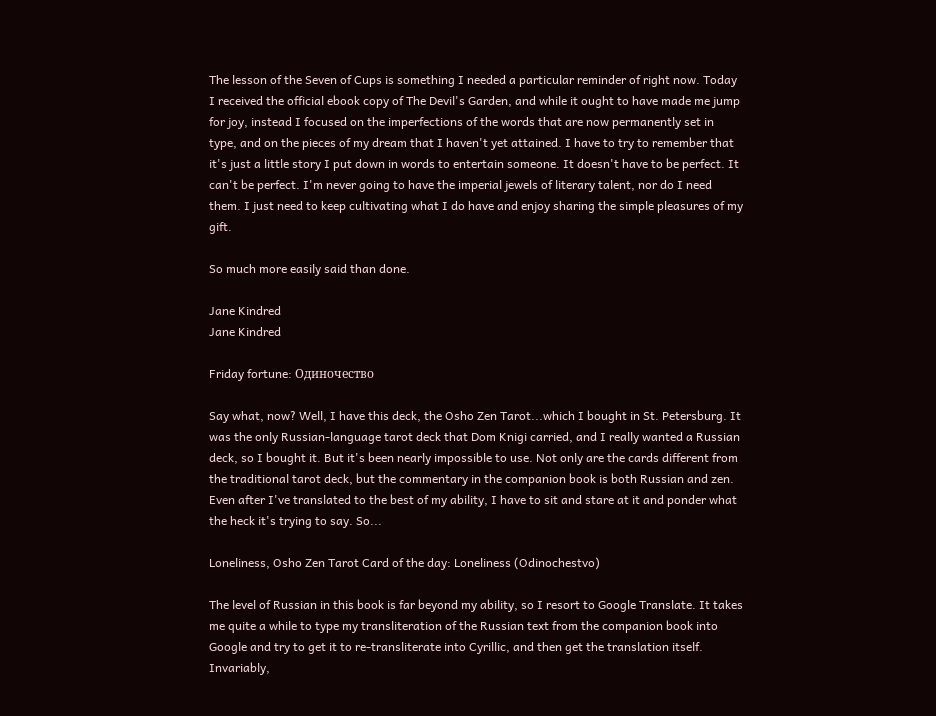The lesson of the Seven of Cups is something I needed a particular reminder of right now. Today I received the official ebook copy of The Devil's Garden, and while it ought to have made me jump for joy, instead I focused on the imperfections of the words that are now permanently set in type, and on the pieces of my dream that I haven't yet attained. I have to try to remember that it's just a little story I put down in words to entertain someone. It doesn't have to be perfect. It can't be perfect. I'm never going to have the imperial jewels of literary talent, nor do I need them. I just need to keep cultivating what I do have and enjoy sharing the simple pleasures of my gift.

So much more easily said than done.

Jane Kindred
Jane Kindred

Friday fortune: Одиночество

Say what, now? Well, I have this deck, the Osho Zen Tarot...which I bought in St. Petersburg. It was the only Russian-language tarot deck that Dom Knigi carried, and I really wanted a Russian deck, so I bought it. But it's been nearly impossible to use. Not only are the cards different from the traditional tarot deck, but the commentary in the companion book is both Russian and zen. Even after I've translated to the best of my ability, I have to sit and stare at it and ponder what the heck it's trying to say. So...

Loneliness, Osho Zen Tarot Card of the day: Loneliness (Odinochestvo)

The level of Russian in this book is far beyond my ability, so I resort to Google Translate. It takes me quite a while to type my transliteration of the Russian text from the companion book into Google and try to get it to re-transliterate into Cyrillic, and then get the translation itself. Invariably,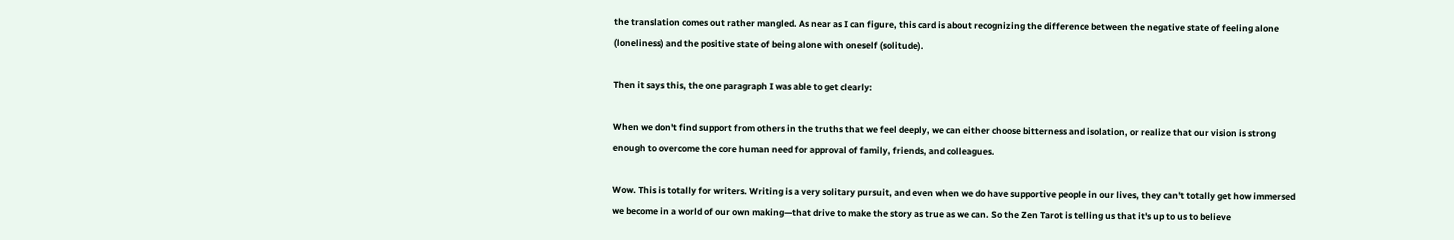the translation comes out rather mangled. As near as I can figure, this card is about recognizing the difference between the negative state of feeling alone (loneliness) and the positive state of being alone with oneself (solitude).

Then it says this, the one paragraph I was able to get clearly:

When we don't find support from others in the truths that we feel deeply, we can either choose bitterness and isolation, or realize that our vision is strong enough to overcome the core human need for approval of family, friends, and colleagues.

Wow. This is totally for writers. Writing is a very solitary pursuit, and even when we do have supportive people in our lives, they can't totally get how immersed we become in a world of our own making—that drive to make the story as true as we can. So the Zen Tarot is telling us that it's up to us to believe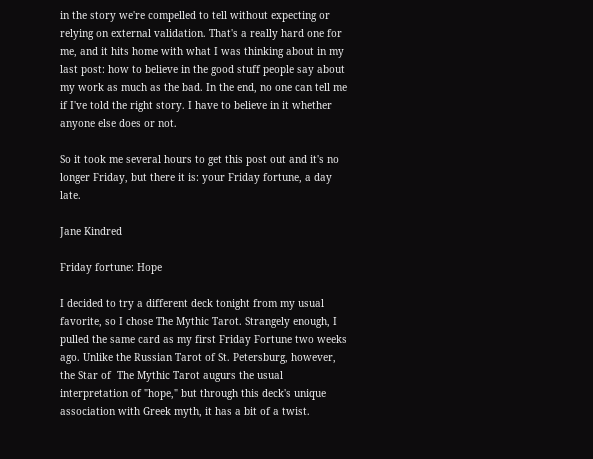in the story we're compelled to tell without expecting or relying on external validation. That's a really hard one for me, and it hits home with what I was thinking about in my last post: how to believe in the good stuff people say about my work as much as the bad. In the end, no one can tell me if I've told the right story. I have to believe in it whether anyone else does or not.

So it took me several hours to get this post out and it's no longer Friday, but there it is: your Friday fortune, a day late.

Jane Kindred

Friday fortune: Hope

I decided to try a different deck tonight from my usual favorite, so I chose The Mythic Tarot. Strangely enough, I pulled the same card as my first Friday Fortune two weeks ago. Unlike the Russian Tarot of St. Petersburg, however, the Star of  The Mythic Tarot augurs the usual interpretation of "hope," but through this deck's unique association with Greek myth, it has a bit of a twist.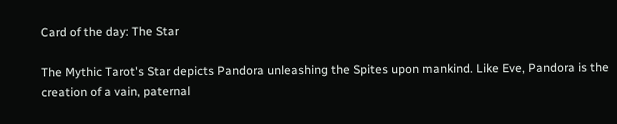Card of the day: The Star

The Mythic Tarot's Star depicts Pandora unleashing the Spites upon mankind. Like Eve, Pandora is the creation of a vain, paternal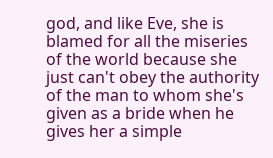god, and like Eve, she is blamed for all the miseries of the world because she just can't obey the authority of the man to whom she's given as a bride when he gives her a simple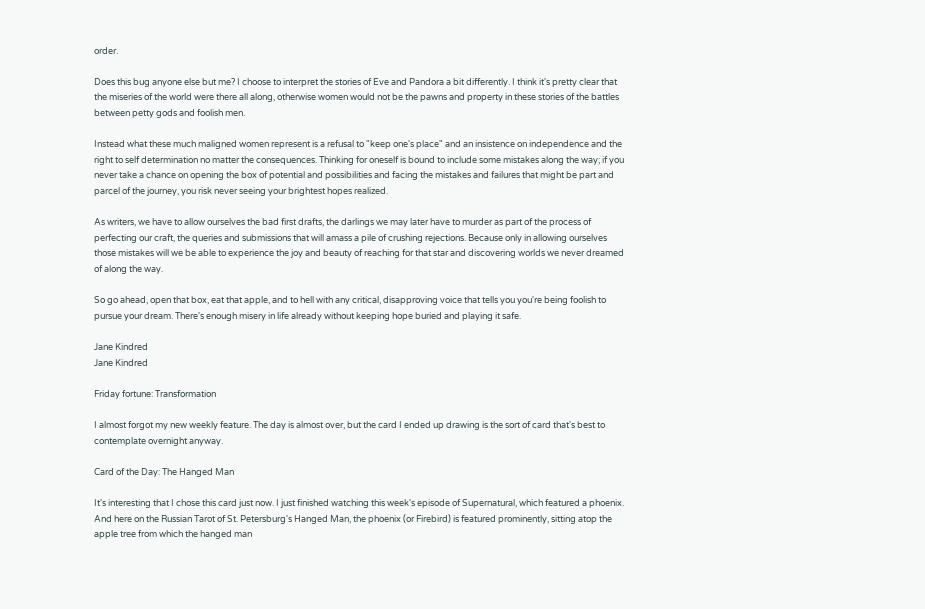order.

Does this bug anyone else but me? I choose to interpret the stories of Eve and Pandora a bit differently. I think it's pretty clear that the miseries of the world were there all along, otherwise women would not be the pawns and property in these stories of the battles between petty gods and foolish men.

Instead what these much maligned women represent is a refusal to "keep one's place" and an insistence on independence and the right to self determination no matter the consequences. Thinking for oneself is bound to include some mistakes along the way; if you never take a chance on opening the box of potential and possibilities and facing the mistakes and failures that might be part and parcel of the journey, you risk never seeing your brightest hopes realized.

As writers, we have to allow ourselves the bad first drafts, the darlings we may later have to murder as part of the process of perfecting our craft, the queries and submissions that will amass a pile of crushing rejections. Because only in allowing ourselves those mistakes will we be able to experience the joy and beauty of reaching for that star and discovering worlds we never dreamed of along the way.

So go ahead, open that box, eat that apple, and to hell with any critical, disapproving voice that tells you you're being foolish to pursue your dream. There's enough misery in life already without keeping hope buried and playing it safe.

Jane Kindred
Jane Kindred

Friday fortune: Transformation

I almost forgot my new weekly feature. The day is almost over, but the card I ended up drawing is the sort of card that's best to contemplate overnight anyway.

Card of the Day: The Hanged Man

It's interesting that I chose this card just now. I just finished watching this week's episode of Supernatural, which featured a phoenix. And here on the Russian Tarot of St. Petersburg's Hanged Man, the phoenix (or Firebird) is featured prominently, sitting atop the apple tree from which the hanged man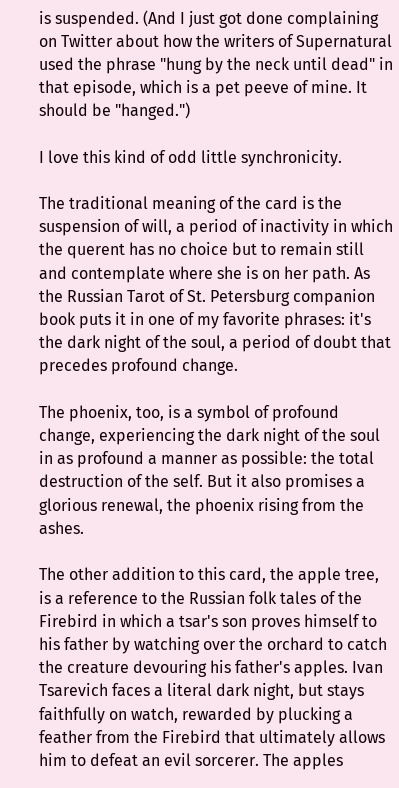is suspended. (And I just got done complaining on Twitter about how the writers of Supernatural used the phrase "hung by the neck until dead" in that episode, which is a pet peeve of mine. It should be "hanged.")

I love this kind of odd little synchronicity.

The traditional meaning of the card is the suspension of will, a period of inactivity in which the querent has no choice but to remain still and contemplate where she is on her path. As the Russian Tarot of St. Petersburg companion book puts it in one of my favorite phrases: it's the dark night of the soul, a period of doubt that precedes profound change.

The phoenix, too, is a symbol of profound change, experiencing the dark night of the soul in as profound a manner as possible: the total destruction of the self. But it also promises a glorious renewal, the phoenix rising from the ashes.

The other addition to this card, the apple tree, is a reference to the Russian folk tales of the Firebird in which a tsar's son proves himself to his father by watching over the orchard to catch the creature devouring his father's apples. Ivan Tsarevich faces a literal dark night, but stays faithfully on watch, rewarded by plucking a feather from the Firebird that ultimately allows him to defeat an evil sorcerer. The apples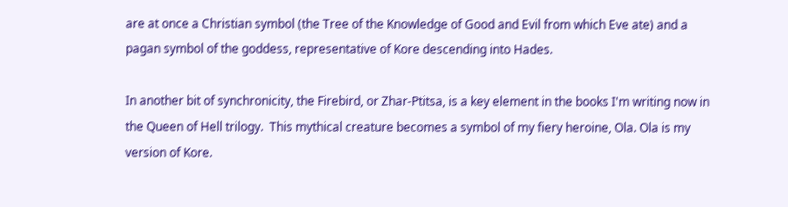are at once a Christian symbol (the Tree of the Knowledge of Good and Evil from which Eve ate) and a pagan symbol of the goddess, representative of Kore descending into Hades.

In another bit of synchronicity, the Firebird, or Zhar-Ptitsa, is a key element in the books I'm writing now in the Queen of Hell trilogy.  This mythical creature becomes a symbol of my fiery heroine, Ola. Ola is my version of Kore.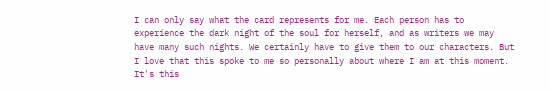I can only say what the card represents for me. Each person has to experience the dark night of the soul for herself, and as writers we may have many such nights. We certainly have to give them to our characters. But I love that this spoke to me so personally about where I am at this moment. It's this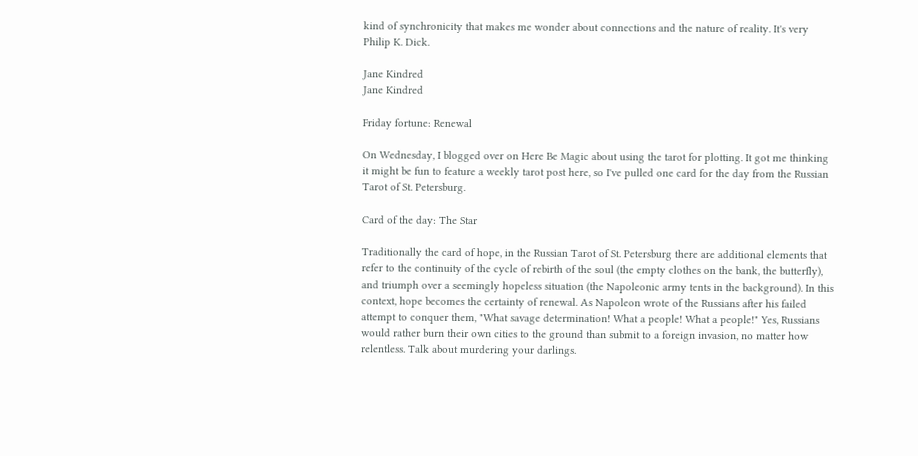kind of synchronicity that makes me wonder about connections and the nature of reality. It's very Philip K. Dick.

Jane Kindred
Jane Kindred

Friday fortune: Renewal

On Wednesday, I blogged over on Here Be Magic about using the tarot for plotting. It got me thinking it might be fun to feature a weekly tarot post here, so I've pulled one card for the day from the Russian Tarot of St. Petersburg.

Card of the day: The Star

Traditionally the card of hope, in the Russian Tarot of St. Petersburg there are additional elements that refer to the continuity of the cycle of rebirth of the soul (the empty clothes on the bank, the butterfly), and triumph over a seemingly hopeless situation (the Napoleonic army tents in the background). In this context, hope becomes the certainty of renewal. As Napoleon wrote of the Russians after his failed attempt to conquer them, "What savage determination! What a people! What a people!" Yes, Russians would rather burn their own cities to the ground than submit to a foreign invasion, no matter how relentless. Talk about murdering your darlings.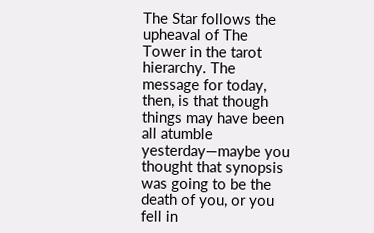The Star follows the upheaval of The Tower in the tarot hierarchy. The message for today, then, is that though things may have been all atumble yesterday—maybe you thought that synopsis was going to be the death of you, or you fell in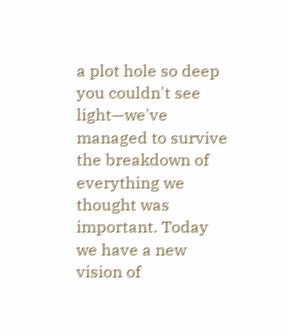a plot hole so deep you couldn't see light—we've managed to survive the breakdown of everything we thought was important. Today we have a new vision of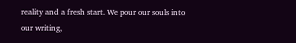reality and a fresh start. We pour our souls into our writing,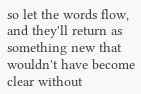so let the words flow, and they'll return as something new that wouldn't have become clear without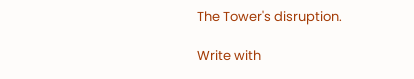The Tower's disruption.

Write with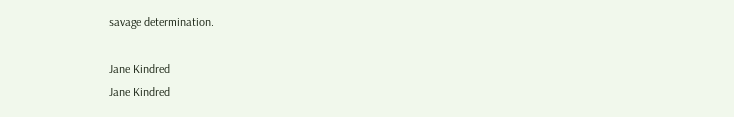savage determination.

Jane Kindred
Jane Kindred